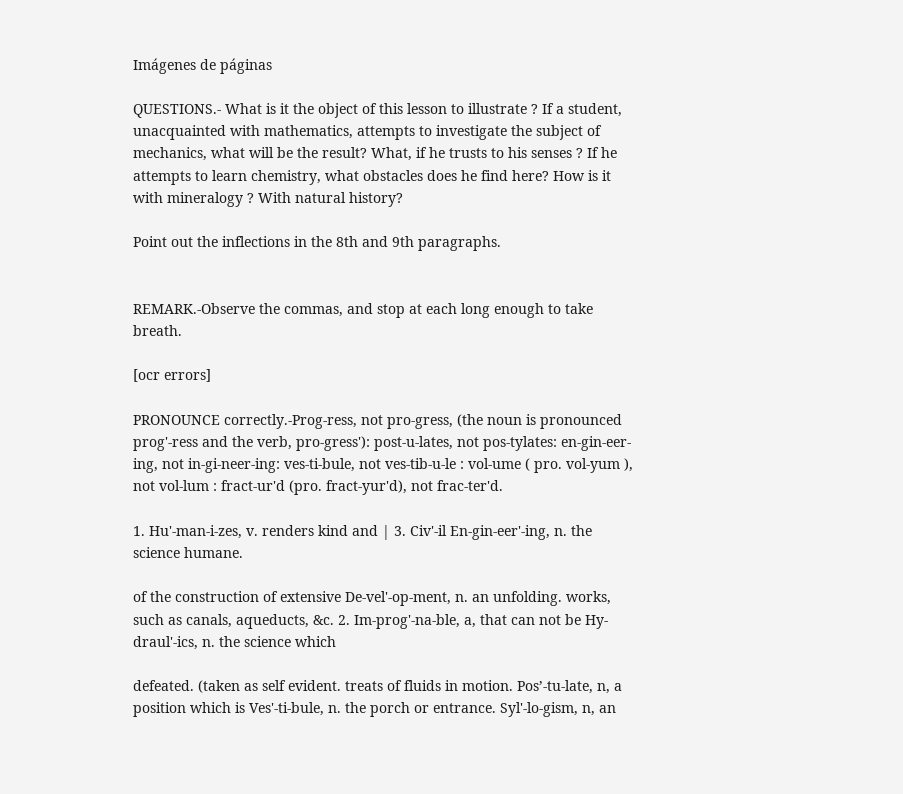Imágenes de páginas

QUESTIONS.- What is it the object of this lesson to illustrate ? If a student, unacquainted with mathematics, attempts to investigate the subject of mechanics, what will be the result? What, if he trusts to his senses ? If he attempts to learn chemistry, what obstacles does he find here? How is it with mineralogy ? With natural history?

Point out the inflections in the 8th and 9th paragraphs.


REMARK.-Observe the commas, and stop at each long enough to take breath.

[ocr errors]

PRONOUNCE correctly.-Prog-ress, not pro-gress, (the noun is pronounced prog'-ress and the verb, pro-gress'): post-u-lates, not pos-tylates: en-gin-eer-ing, not in-gi-neer-ing: ves-ti-bule, not ves-tib-u-le : vol-ume ( pro. vol-yum ), not vol-lum : fract-ur'd (pro. fract-yur'd), not frac-ter'd.

1. Hu'-man-i-zes, v. renders kind and | 3. Civ'-il En-gin-eer'-ing, n. the science humane.

of the construction of extensive De-vel'-op-ment, n. an unfolding. works, such as canals, aqueducts, &c. 2. Im-prog'-na-ble, a, that can not be Hy-draul'-ics, n. the science which

defeated. (taken as self evident. treats of fluids in motion. Pos’-tu-late, n, a position which is Ves'-ti-bule, n. the porch or entrance. Syl'-lo-gism, n, an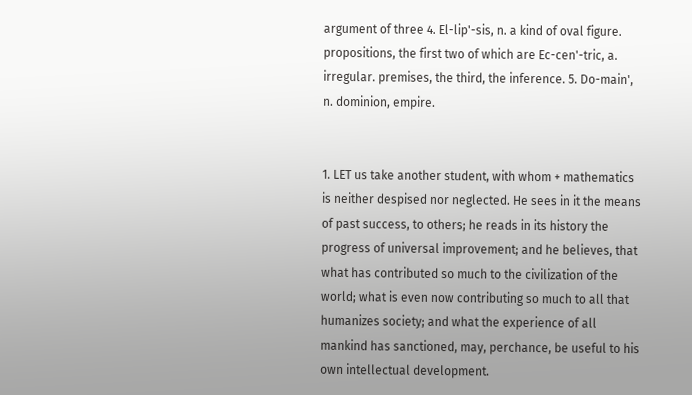argument of three 4. El-lip'-sis, n. a kind of oval figure. propositions, the first two of which are Ec-cen'-tric, a. irregular. premises, the third, the inference. 5. Do-main', n. dominion, empire.


1. LET us take another student, with whom + mathematics is neither despised nor neglected. He sees in it the means of past success, to others; he reads in its history the progress of universal improvement; and he believes, that what has contributed so much to the civilization of the world; what is even now contributing so much to all that humanizes society; and what the experience of all mankind has sanctioned, may, perchance, be useful to his own intellectual development.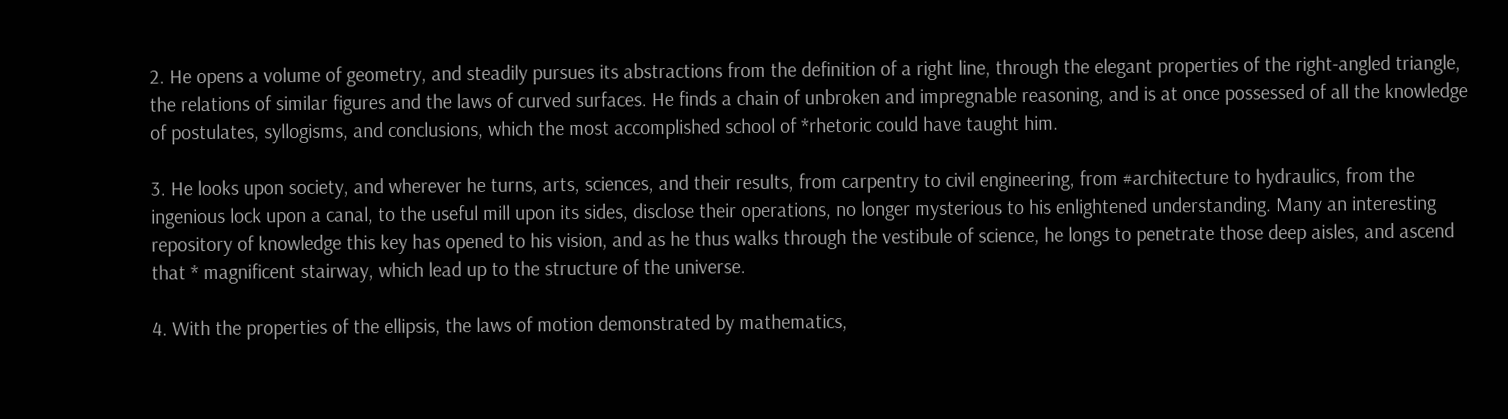2. He opens a volume of geometry, and steadily pursues its abstractions from the definition of a right line, through the elegant properties of the right-angled triangle, the relations of similar figures and the laws of curved surfaces. He finds a chain of unbroken and impregnable reasoning, and is at once possessed of all the knowledge of postulates, syllogisms, and conclusions, which the most accomplished school of *rhetoric could have taught him.

3. He looks upon society, and wherever he turns, arts, sciences, and their results, from carpentry to civil engineering, from #architecture to hydraulics, from the ingenious lock upon a canal, to the useful mill upon its sides, disclose their operations, no longer mysterious to his enlightened understanding. Many an interesting repository of knowledge this key has opened to his vision, and as he thus walks through the vestibule of science, he longs to penetrate those deep aisles, and ascend that * magnificent stairway, which lead up to the structure of the universe.

4. With the properties of the ellipsis, the laws of motion demonstrated by mathematics,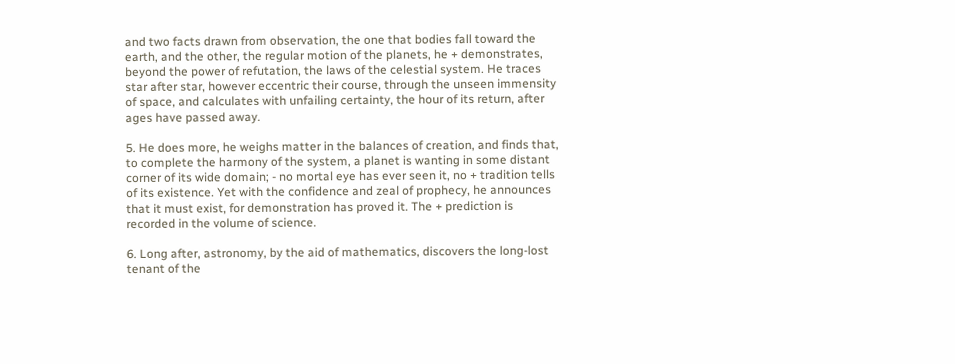and two facts drawn from observation, the one that bodies fall toward the earth, and the other, the regular motion of the planets, he + demonstrates, beyond the power of refutation, the laws of the celestial system. He traces star after star, however eccentric their course, through the unseen immensity of space, and calculates with unfailing certainty, the hour of its return, after ages have passed away.

5. He does more, he weighs matter in the balances of creation, and finds that, to complete the harmony of the system, a planet is wanting in some distant corner of its wide domain; - no mortal eye has ever seen it, no + tradition tells of its existence. Yet with the confidence and zeal of prophecy, he announces that it must exist, for demonstration has proved it. The + prediction is recorded in the volume of science.

6. Long after, astronomy, by the aid of mathematics, discovers the long-lost tenant of the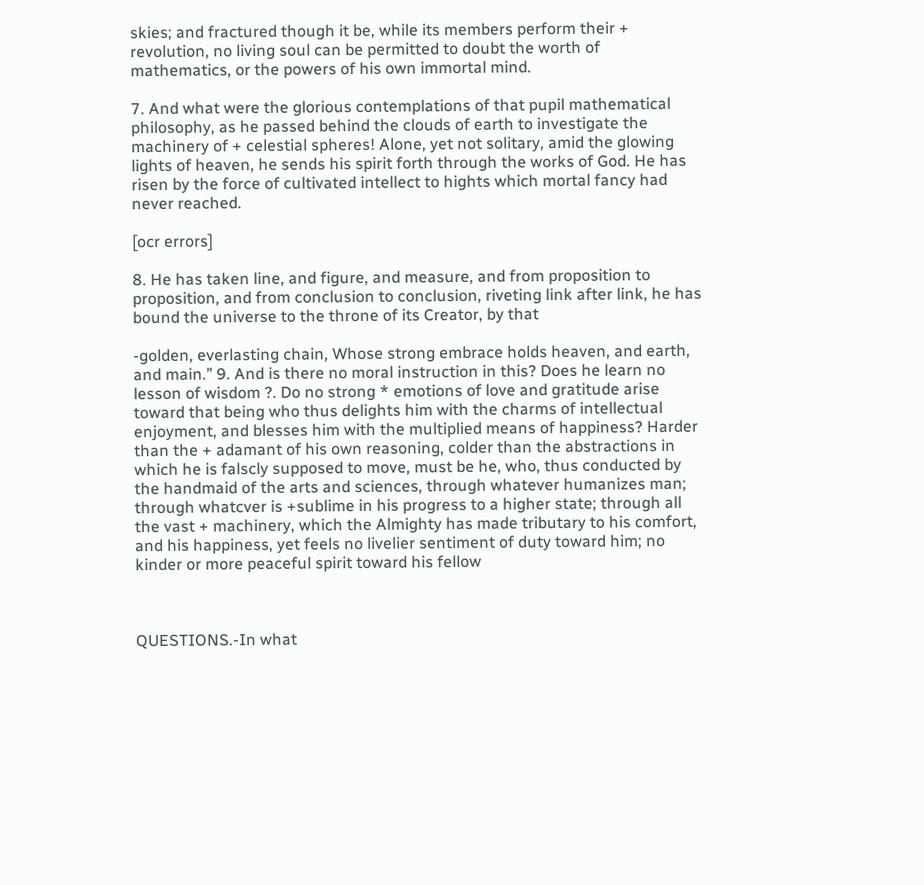skies; and fractured though it be, while its members perform their + revolution, no living soul can be permitted to doubt the worth of mathematics, or the powers of his own immortal mind.

7. And what were the glorious contemplations of that pupil mathematical philosophy, as he passed behind the clouds of earth to investigate the machinery of + celestial spheres! Alone, yet not solitary, amid the glowing lights of heaven, he sends his spirit forth through the works of God. He has risen by the force of cultivated intellect to hights which mortal fancy had never reached.

[ocr errors]

8. He has taken line, and figure, and measure, and from proposition to proposition, and from conclusion to conclusion, riveting link after link, he has bound the universe to the throne of its Creator, by that

-golden, everlasting chain, Whose strong embrace holds heaven, and earth, and main.” 9. And is there no moral instruction in this? Does he learn no lesson of wisdom ?. Do no strong * emotions of love and gratitude arise toward that being who thus delights him with the charms of intellectual enjoyment, and blesses him with the multiplied means of happiness? Harder than the + adamant of his own reasoning, colder than the abstractions in which he is falscly supposed to move, must be he, who, thus conducted by the handmaid of the arts and sciences, through whatever humanizes man; through whatcver is +sublime in his progress to a higher state; through all the vast + machinery, which the Almighty has made tributary to his comfort, and his happiness, yet feels no livelier sentiment of duty toward him; no kinder or more peaceful spirit toward his fellow



QUESTIONS.-In what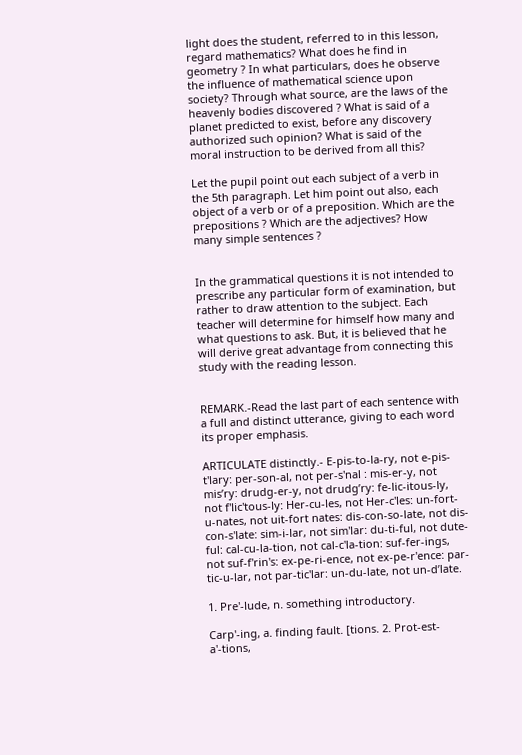light does the student, referred to in this lesson, regard mathematics? What does he find in geometry ? In what particulars, does he observe the influence of mathematical science upon society? Through what source, are the laws of the heavenly bodies discovered ? What is said of a planet predicted to exist, before any discovery authorized such opinion? What is said of the moral instruction to be derived from all this?

Let the pupil point out each subject of a verb in the 5th paragraph. Let him point out also, each object of a verb or of a preposition. Which are the prepositions ? Which are the adjectives? How many simple sentences ?


In the grammatical questions it is not intended to prescribe any particular form of examination, but rather to draw attention to the subject. Each teacher will determine for himself how many and what questions to ask. But, it is believed that he will derive great advantage from connecting this study with the reading lesson.


REMARK.-Read the last part of each sentence with a full and distinct utterance, giving to each word its proper emphasis.

ARTICULATE distinctly.- E-pis-to-la-ry, not e-pis-t'lary: per-son-al, not per-s'nal : mis-er-y, not mis’ry: drudg-er-y, not drudg’ry: fe-lic-itous-ly, not f'lic'tous-ly: Her-cu-les, not Her-c'les: un-fort-u-nates, not uit-fort nates: dis-con-so-late, not dis-con-s'late: sim-i-lar, not sim'lar: du-ti-ful, not dute-ful: cal-cu-la-tion, not cal-c'la-tion: suf-fer-ings, not suf-f'rin's: ex-pe-ri-ence, not ex-pe-r'ence: par-tic-u-lar, not par-tic'lar: un-du-late, not un-d’late.

1. Pre'-lude, n. something introductory.

Carp'-ing, a. finding fault. [tions. 2. Prot-est-a'-tions,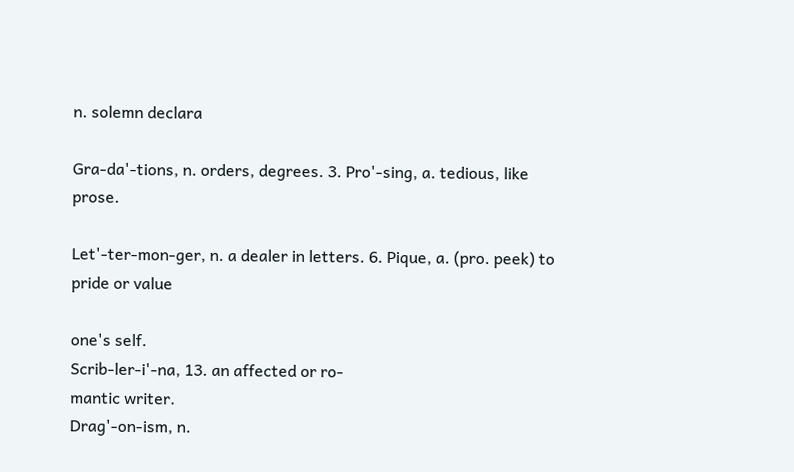n. solemn declara

Gra-da'-tions, n. orders, degrees. 3. Pro'-sing, a. tedious, like prose.

Let'-ter-mon-ger, n. a dealer in letters. 6. Pique, a. (pro. peek) to pride or value

one's self.
Scrib-ler-i'-na, 13. an affected or ro-
mantic writer.
Drag'-on-ism, n.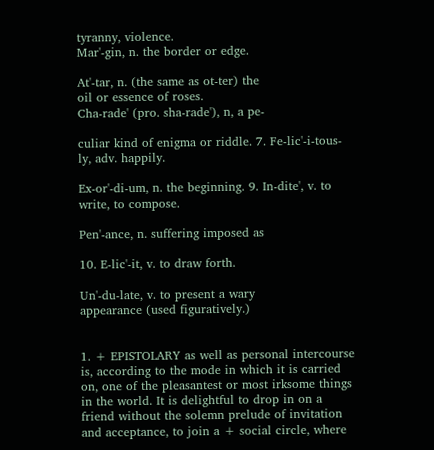tyranny, violence.
Mar'-gin, n. the border or edge.

At'-tar, n. (the same as ot-ter) the
oil or essence of roses.
Cha-rade' (pro. sha-rade'), n, a pe-

culiar kind of enigma or riddle. 7. Fe-lic'-i-tous-ly, adv. happily.

Ex-or'-di-um, n. the beginning. 9. In-dite', v. to write, to compose.

Pen'-ance, n. suffering imposed as

10. E-lic'-it, v. to draw forth.

Un'-du-late, v. to present a wary
appearance (used figuratively.)


1. + EPISTOLARY as well as personal intercourse is, according to the mode in which it is carried on, one of the pleasantest or most irksome things in the world. It is delightful to drop in on a friend without the solemn prelude of invitation and acceptance, to join a + social circle, where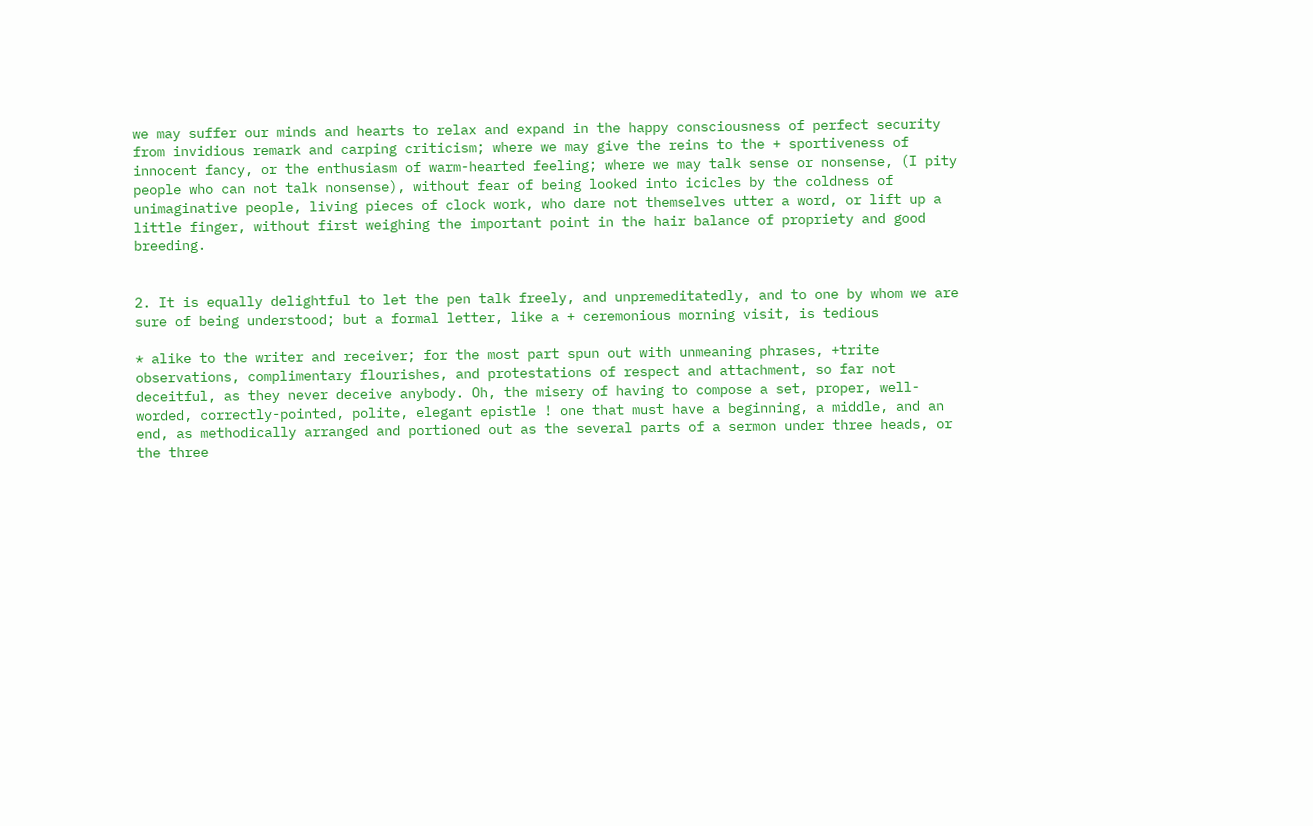we may suffer our minds and hearts to relax and expand in the happy consciousness of perfect security from invidious remark and carping criticism; where we may give the reins to the + sportiveness of innocent fancy, or the enthusiasm of warm-hearted feeling; where we may talk sense or nonsense, (I pity people who can not talk nonsense), without fear of being looked into icicles by the coldness of unimaginative people, living pieces of clock work, who dare not themselves utter a word, or lift up a little finger, without first weighing the important point in the hair balance of propriety and good breeding.


2. It is equally delightful to let the pen talk freely, and unpremeditatedly, and to one by whom we are sure of being understood; but a formal letter, like a + ceremonious morning visit, is tedious

* alike to the writer and receiver; for the most part spun out with unmeaning phrases, +trite observations, complimentary flourishes, and protestations of respect and attachment, so far not deceitful, as they never deceive anybody. Oh, the misery of having to compose a set, proper, well-worded, correctly-pointed, polite, elegant epistle ! one that must have a beginning, a middle, and an end, as methodically arranged and portioned out as the several parts of a sermon under three heads, or the three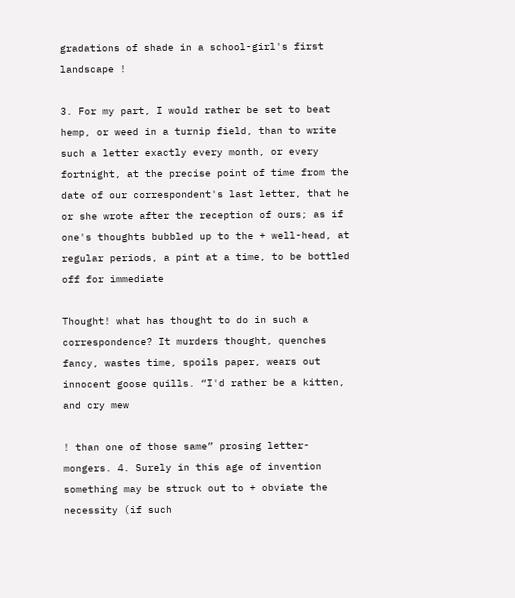gradations of shade in a school-girl's first landscape !

3. For my part, I would rather be set to beat hemp, or weed in a turnip field, than to write such a letter exactly every month, or every fortnight, at the precise point of time from the date of our correspondent's last letter, that he or she wrote after the reception of ours; as if one's thoughts bubbled up to the + well-head, at regular periods, a pint at a time, to be bottled off for immediate

Thought! what has thought to do in such a correspondence? It murders thought, quenches fancy, wastes time, spoils paper, wears out innocent goose quills. “I'd rather be a kitten, and cry mew

! than one of those same” prosing letter-mongers. 4. Surely in this age of invention something may be struck out to + obviate the necessity (if such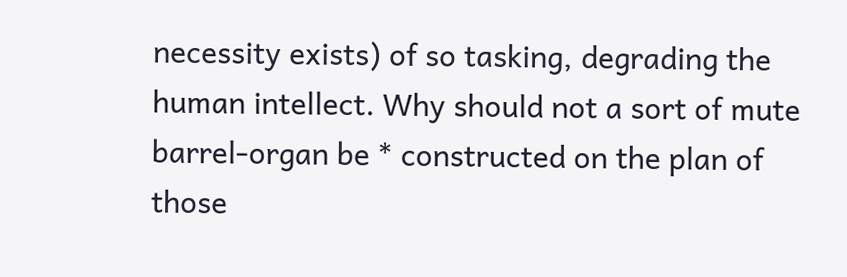necessity exists) of so tasking, degrading the human intellect. Why should not a sort of mute barrel-organ be * constructed on the plan of those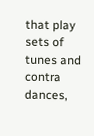that play sets of tunes and contra dances,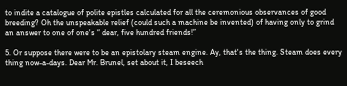to indite a catalogue of polite epistles calculated for all the ceremonious observances of good breeding? Oh the unspeakable relief (could such a machine be invented) of having only to grind an answer to one of one's “ dear, five hundred friends!”

5. Or suppose there were to be an epistolary steam engine. Ay, that's the thing. Steam does every thing now-a-days. Dear Mr. Brunel, set about it, I beseech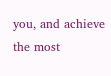you, and achieve the most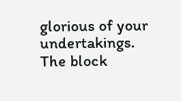glorious of your undertakings. The block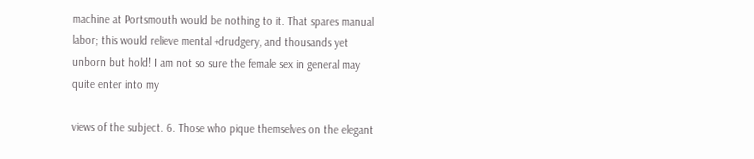machine at Portsmouth would be nothing to it. That spares manual labor; this would relieve mental +drudgery, and thousands yet unborn but hold! I am not so sure the female sex in general may quite enter into my

views of the subject. 6. Those who pique themselves on the elegant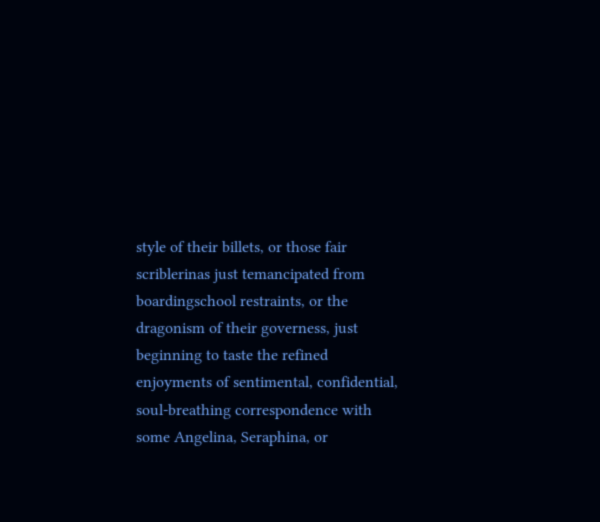style of their billets, or those fair scriblerinas just temancipated from boardingschool restraints, or the dragonism of their governess, just beginning to taste the refined enjoyments of sentimental, confidential, soul-breathing correspondence with some Angelina, Seraphina, or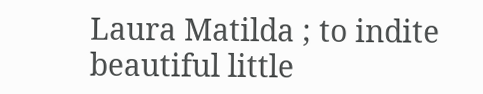Laura Matilda ; to indite beautiful little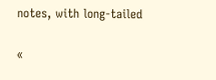notes, with long-tailed

«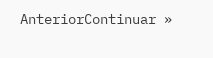AnteriorContinuar »